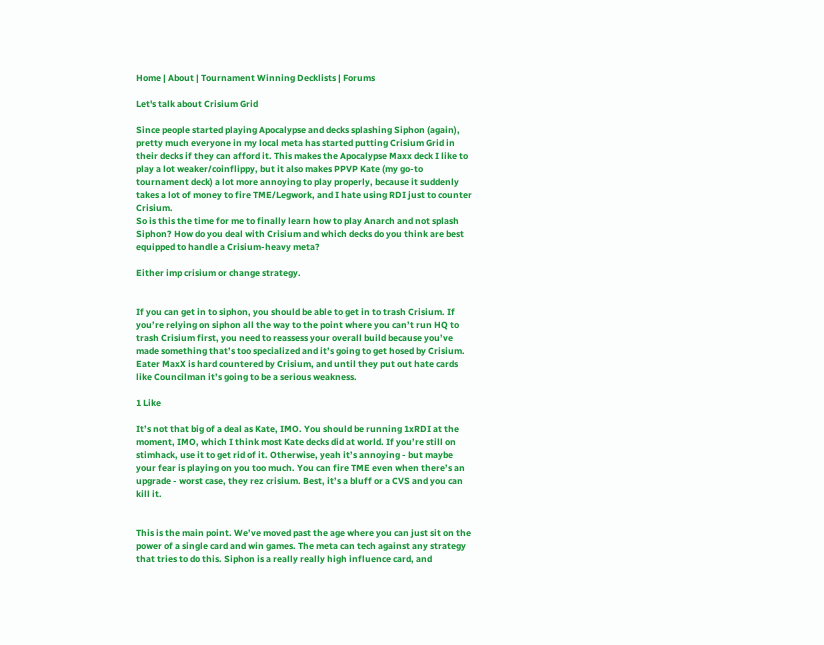Home | About | Tournament Winning Decklists | Forums

Let's talk about Crisium Grid

Since people started playing Apocalypse and decks splashing Siphon (again), pretty much everyone in my local meta has started putting Crisium Grid in their decks if they can afford it. This makes the Apocalypse Maxx deck I like to play a lot weaker/coinflippy, but it also makes PPVP Kate (my go-to tournament deck) a lot more annoying to play properly, because it suddenly takes a lot of money to fire TME/Legwork, and I hate using RDI just to counter Crisium.
So is this the time for me to finally learn how to play Anarch and not splash Siphon? How do you deal with Crisium and which decks do you think are best equipped to handle a Crisium-heavy meta?

Either imp crisium or change strategy.


If you can get in to siphon, you should be able to get in to trash Crisium. If you’re relying on siphon all the way to the point where you can’t run HQ to trash Crisium first, you need to reassess your overall build because you’ve made something that’s too specialized and it’s going to get hosed by Crisium. Eater MaxX is hard countered by Crisium, and until they put out hate cards like Councilman it’s going to be a serious weakness.

1 Like

It’s not that big of a deal as Kate, IMO. You should be running 1xRDI at the moment, IMO, which I think most Kate decks did at world. If you’re still on stimhack, use it to get rid of it. Otherwise, yeah it’s annoying - but maybe your fear is playing on you too much. You can fire TME even when there’s an upgrade - worst case, they rez crisium. Best, it’s a bluff or a CVS and you can kill it.


This is the main point. We’ve moved past the age where you can just sit on the power of a single card and win games. The meta can tech against any strategy that tries to do this. Siphon is a really really high influence card, and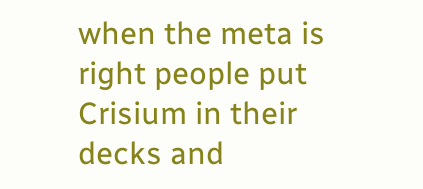when the meta is right people put Crisium in their decks and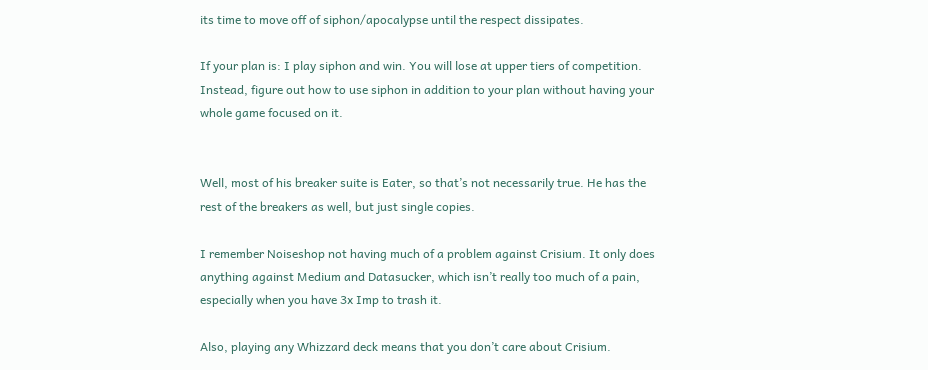its time to move off of siphon/apocalypse until the respect dissipates.

If your plan is: I play siphon and win. You will lose at upper tiers of competition. Instead, figure out how to use siphon in addition to your plan without having your whole game focused on it.


Well, most of his breaker suite is Eater, so that’s not necessarily true. He has the rest of the breakers as well, but just single copies.

I remember Noiseshop not having much of a problem against Crisium. It only does anything against Medium and Datasucker, which isn’t really too much of a pain, especially when you have 3x Imp to trash it.

Also, playing any Whizzard deck means that you don’t care about Crisium.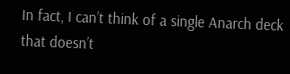In fact, I can’t think of a single Anarch deck that doesn’t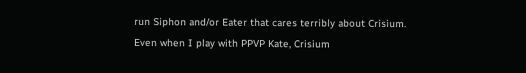run Siphon and/or Eater that cares terribly about Crisium. Even when I play with PPVP Kate, Crisium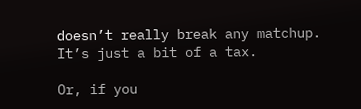doesn’t really break any matchup. It’s just a bit of a tax.

Or, if you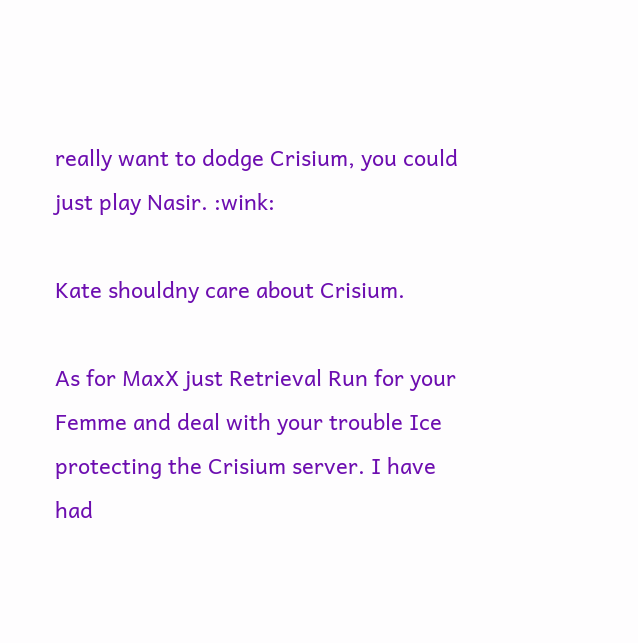really want to dodge Crisium, you could just play Nasir. :wink:

Kate shouldny care about Crisium.

As for MaxX just Retrieval Run for your Femme and deal with your trouble Ice protecting the Crisium server. I have had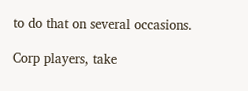to do that on several occasions.

Corp players, take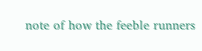note of how the feeble runners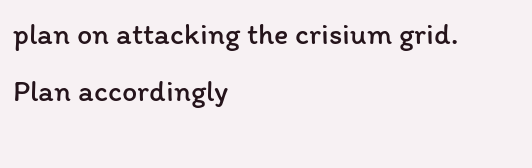plan on attacking the crisium grid. Plan accordingly